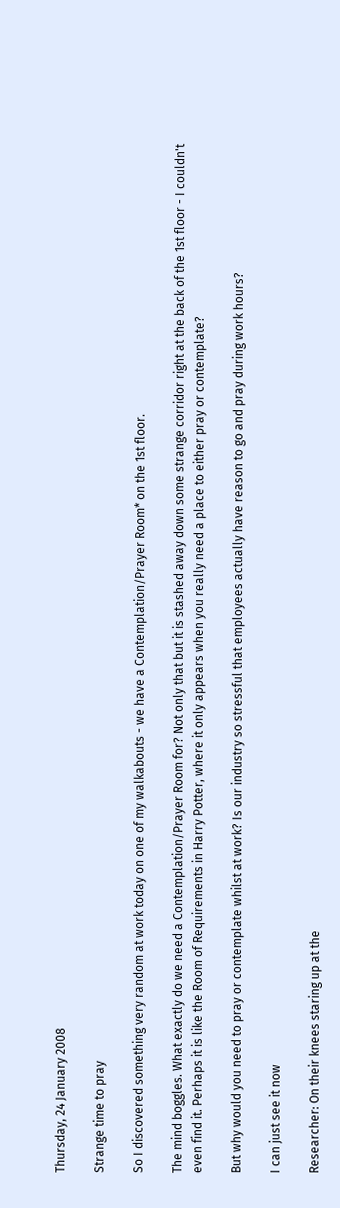Thursday, 24 January 2008

Strange time to pray

So I discovered something very random at work today on one of my walkabouts - we have a Contemplation/Prayer Room* on the 1st floor.

The mind boggles. What exactly do we need a Contemplation/Prayer Room for? Not only that but it is stashed away down some strange corridor right at the back of the 1st floor - I couldn't even find it. Perhaps it is like the Room of Requirements in Harry Potter, where it only appears when you really need a place to either pray or contemplate?

But why would you need to pray or contemplate whilst at work? Is our industry so stressful that employees actually have reason to go and pray during work hours?

I can just see it now

Researcher: On their knees staring up at the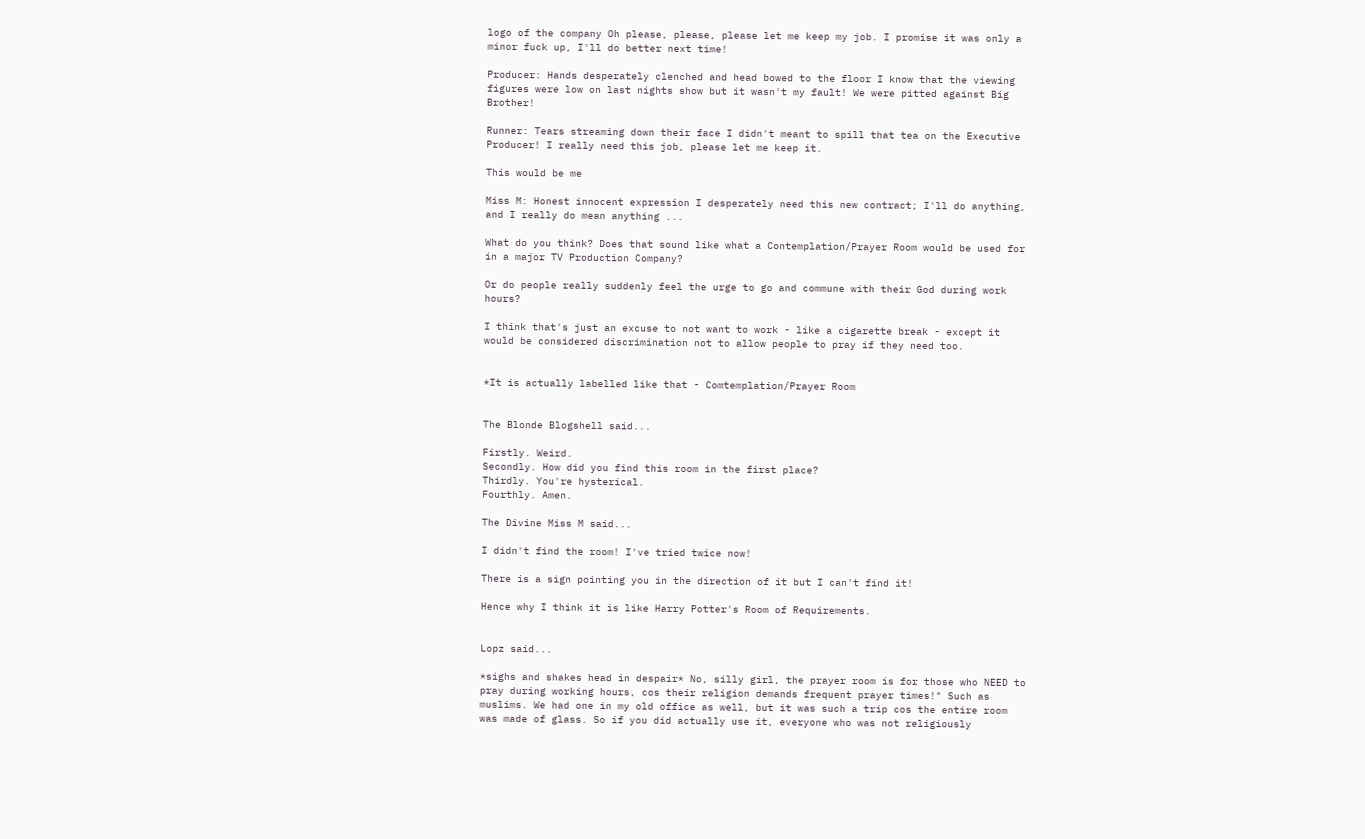logo of the company Oh please, please, please let me keep my job. I promise it was only a minor fuck up, I'll do better next time!

Producer: Hands desperately clenched and head bowed to the floor I know that the viewing figures were low on last nights show but it wasn't my fault! We were pitted against Big Brother!

Runner: Tears streaming down their face I didn't meant to spill that tea on the Executive Producer! I really need this job, please let me keep it.

This would be me

Miss M: Honest innocent expression I desperately need this new contract; I'll do anything, and I really do mean anything ...

What do you think? Does that sound like what a Contemplation/Prayer Room would be used for in a major TV Production Company?

Or do people really suddenly feel the urge to go and commune with their God during work hours?

I think that's just an excuse to not want to work - like a cigarette break - except it would be considered discrimination not to allow people to pray if they need too.


*It is actually labelled like that - Comtemplation/Prayer Room


The Blonde Blogshell said...

Firstly. Weird.
Secondly. How did you find this room in the first place?
Thirdly. You're hysterical.
Fourthly. Amen.

The Divine Miss M said...

I didn't find the room! I've tried twice now!

There is a sign pointing you in the direction of it but I can't find it!

Hence why I think it is like Harry Potter's Room of Requirements.


Lopz said...

*sighs and shakes head in despair* No, silly girl, the prayer room is for those who NEED to pray during working hours, cos their religion demands frequent prayer times!" Such as muslims. We had one in my old office as well, but it was such a trip cos the entire room was made of glass. So if you did actually use it, everyone who was not religiously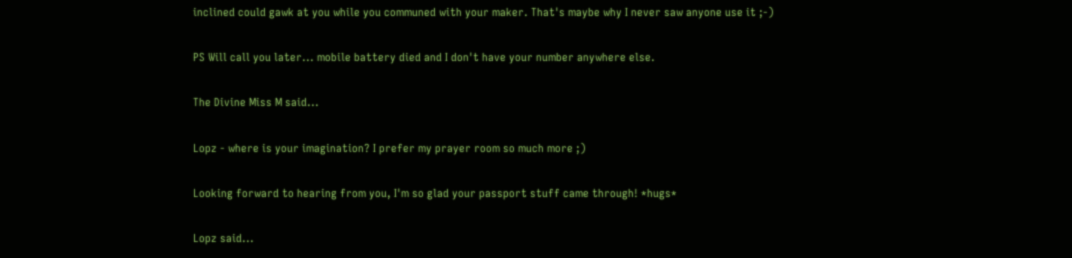inclined could gawk at you while you communed with your maker. That's maybe why I never saw anyone use it ;-)

PS Will call you later... mobile battery died and I don't have your number anywhere else.

The Divine Miss M said...

Lopz - where is your imagination? I prefer my prayer room so much more ;)

Looking forward to hearing from you, I'm so glad your passport stuff came through! *hugs*

Lopz said...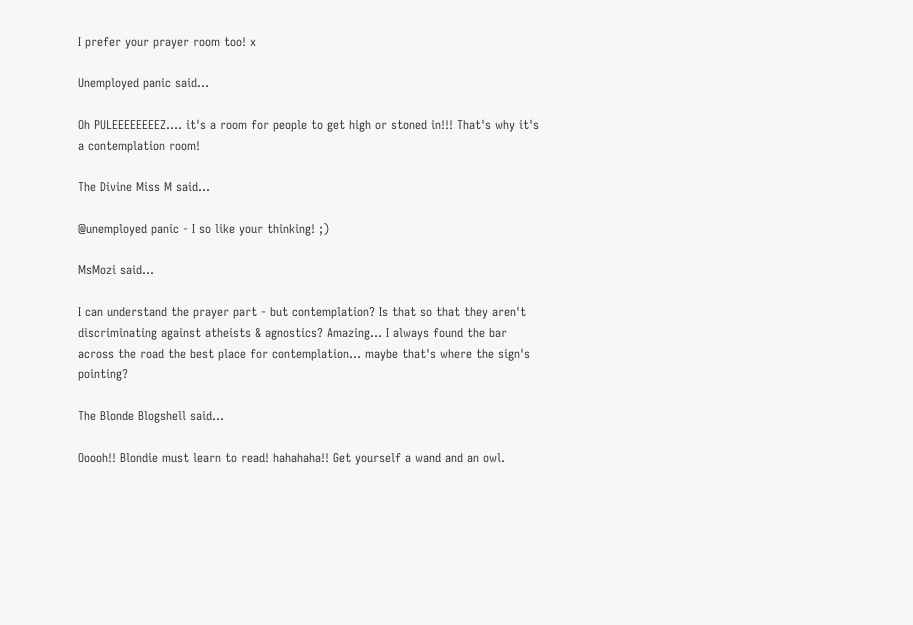I prefer your prayer room too! x

Unemployed panic said...

Oh PULEEEEEEEEZ.... it's a room for people to get high or stoned in!!! That's why it's a contemplation room!

The Divine Miss M said...

@unemployed panic - I so like your thinking! ;)

MsMozi said...

I can understand the prayer part - but contemplation? Is that so that they aren't discriminating against atheists & agnostics? Amazing... I always found the bar across the road the best place for contemplation... maybe that's where the sign's pointing?

The Blonde Blogshell said...

Ooooh!! Blondie must learn to read! hahahaha!! Get yourself a wand and an owl.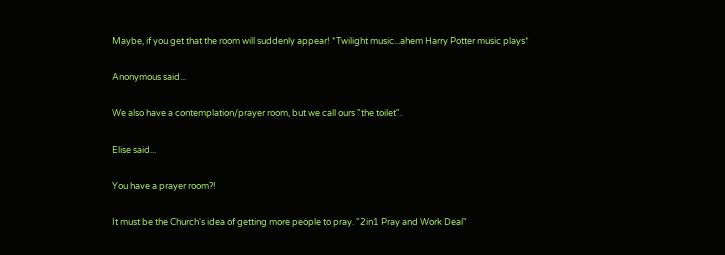Maybe, if you get that the room will suddenly appear! *Twilight music...ahem Harry Potter music plays*

Anonymous said...

We also have a contemplation/prayer room, but we call ours "the toilet".

Elise said...

You have a prayer room?!

It must be the Church's idea of getting more people to pray. "2in1 Pray and Work Deal"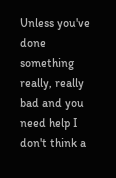Unless you've done something really, really bad and you need help I don't think a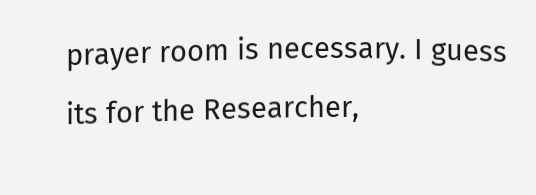prayer room is necessary. I guess its for the Researcher,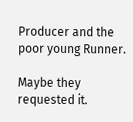Producer and the poor young Runner.

Maybe they requested it.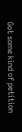Got some kind of petition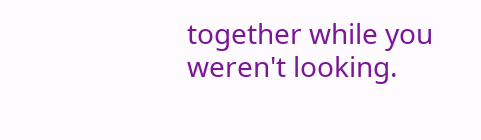together while you weren't looking.